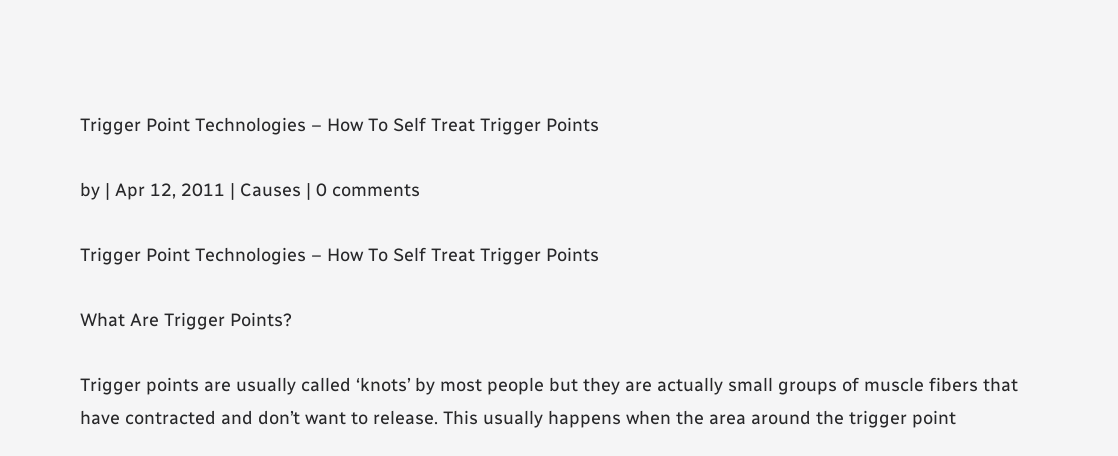Trigger Point Technologies – How To Self Treat Trigger Points

by | Apr 12, 2011 | Causes | 0 comments

Trigger Point Technologies – How To Self Treat Trigger Points

What Are Trigger Points?

Trigger points are usually called ‘knots’ by most people but they are actually small groups of muscle fibers that have contracted and don’t want to release. This usually happens when the area around the trigger point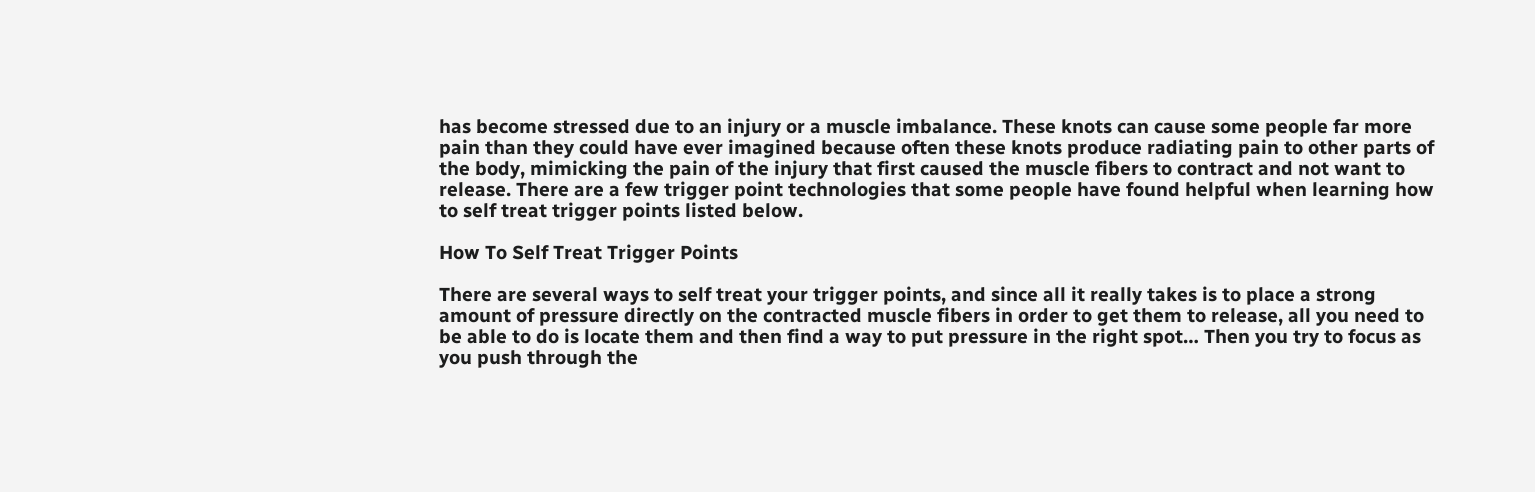has become stressed due to an injury or a muscle imbalance. These knots can cause some people far more pain than they could have ever imagined because often these knots produce radiating pain to other parts of the body, mimicking the pain of the injury that first caused the muscle fibers to contract and not want to release. There are a few trigger point technologies that some people have found helpful when learning how to self treat trigger points listed below.

How To Self Treat Trigger Points

There are several ways to self treat your trigger points, and since all it really takes is to place a strong amount of pressure directly on the contracted muscle fibers in order to get them to release, all you need to be able to do is locate them and then find a way to put pressure in the right spot… Then you try to focus as you push through the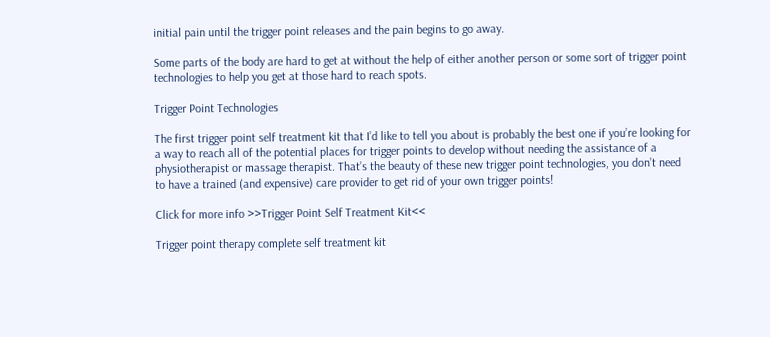initial pain until the trigger point releases and the pain begins to go away.

Some parts of the body are hard to get at without the help of either another person or some sort of trigger point technologies to help you get at those hard to reach spots.

Trigger Point Technologies

The first trigger point self treatment kit that I’d like to tell you about is probably the best one if you’re looking for a way to reach all of the potential places for trigger points to develop without needing the assistance of a physiotherapist or massage therapist. That’s the beauty of these new trigger point technologies, you don’t need to have a trained (and expensive) care provider to get rid of your own trigger points!

Click for more info >>Trigger Point Self Treatment Kit<<

Trigger point therapy complete self treatment kit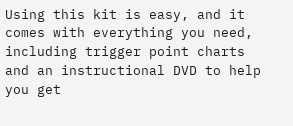Using this kit is easy, and it comes with everything you need, including trigger point charts and an instructional DVD to help you get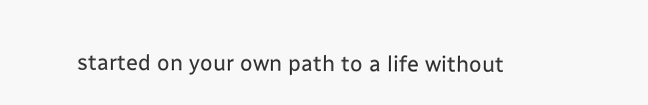started on your own path to a life without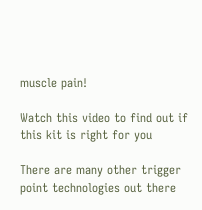muscle pain!

Watch this video to find out if this kit is right for you

There are many other trigger point technologies out there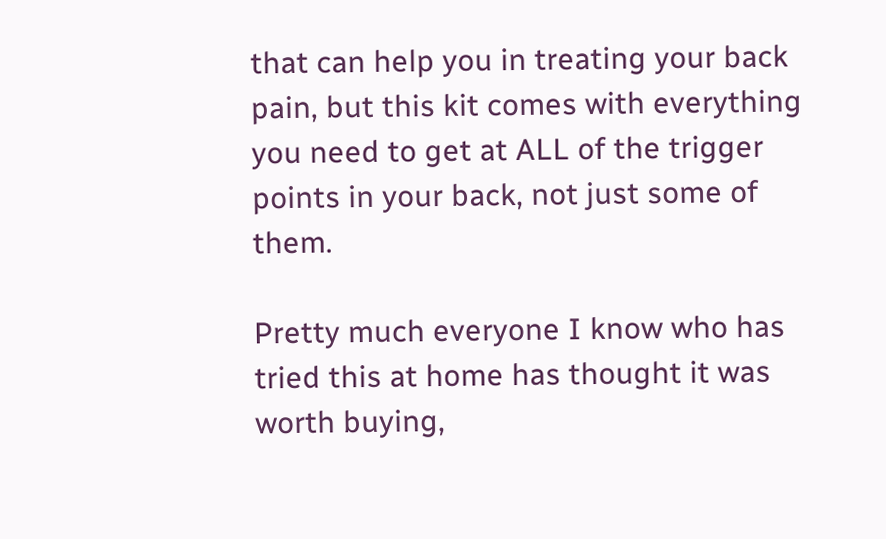that can help you in treating your back pain, but this kit comes with everything you need to get at ALL of the trigger points in your back, not just some of them.

Pretty much everyone I know who has tried this at home has thought it was worth buying,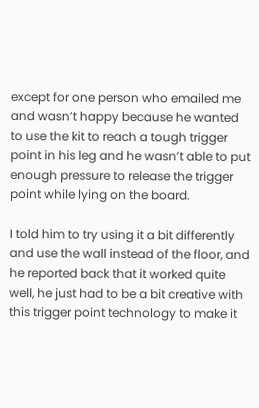except for one person who emailed me and wasn’t happy because he wanted to use the kit to reach a tough trigger point in his leg and he wasn’t able to put enough pressure to release the trigger point while lying on the board.

I told him to try using it a bit differently and use the wall instead of the floor, and he reported back that it worked quite well, he just had to be a bit creative with this trigger point technology to make it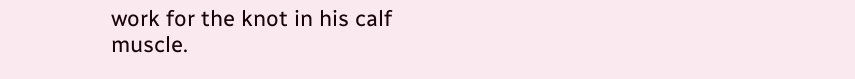work for the knot in his calf muscle.